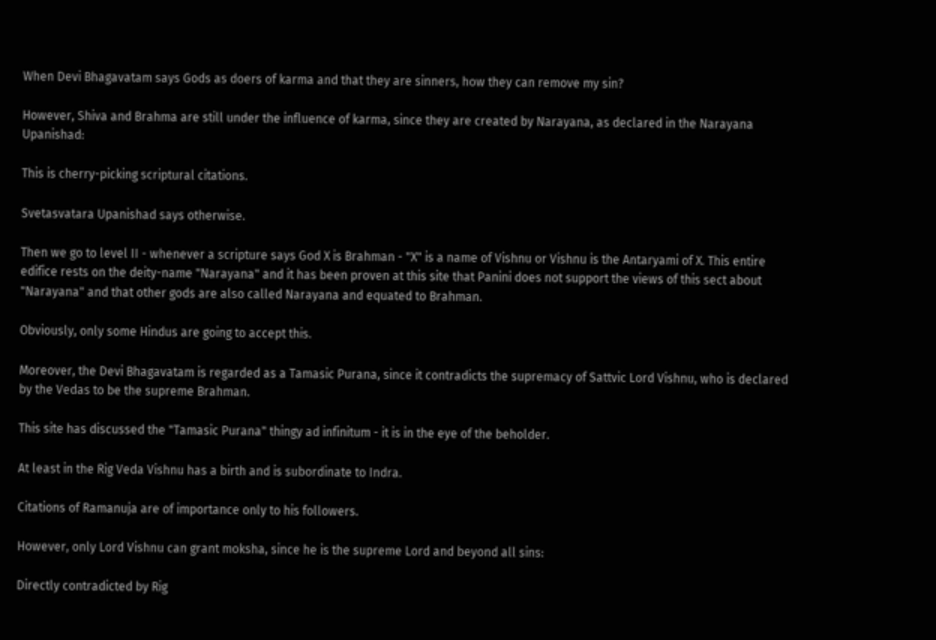When Devi Bhagavatam says Gods as doers of karma and that they are sinners, how they can remove my sin?

However, Shiva and Brahma are still under the influence of karma, since they are created by Narayana, as declared in the Narayana Upanishad:

This is cherry-picking scriptural citations.

Svetasvatara Upanishad says otherwise.

Then we go to level II - whenever a scripture says God X is Brahman - "X" is a name of Vishnu or Vishnu is the Antaryami of X. This entire edifice rests on the deity-name "Narayana" and it has been proven at this site that Panini does not support the views of this sect about "Narayana" and that other gods are also called Narayana and equated to Brahman.

Obviously, only some Hindus are going to accept this.

Moreover, the Devi Bhagavatam is regarded as a Tamasic Purana, since it contradicts the supremacy of Sattvic Lord Vishnu, who is declared by the Vedas to be the supreme Brahman.

This site has discussed the "Tamasic Purana" thingy ad infinitum - it is in the eye of the beholder.

At least in the Rig Veda Vishnu has a birth and is subordinate to Indra.

Citations of Ramanuja are of importance only to his followers.

However, only Lord Vishnu can grant moksha, since he is the supreme Lord and beyond all sins:

Directly contradicted by Rig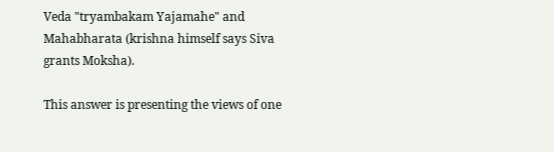Veda "tryambakam Yajamahe" and Mahabharata (krishna himself says Siva grants Moksha).

This answer is presenting the views of one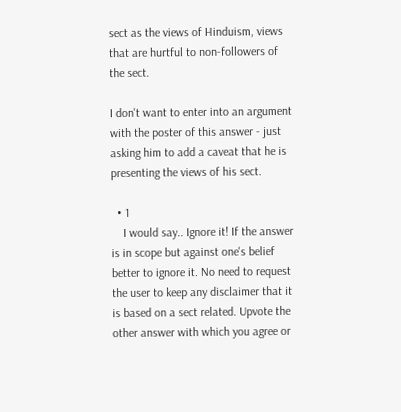sect as the views of Hinduism, views that are hurtful to non-followers of the sect.

I don't want to enter into an argument with the poster of this answer - just asking him to add a caveat that he is presenting the views of his sect.

  • 1
    I would say.. Ignore it! If the answer is in scope but against one's belief better to ignore it. No need to request the user to keep any disclaimer that it is based on a sect related. Upvote the other answer with which you agree or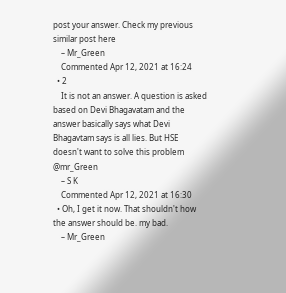post your answer. Check my previous similar post here
    – Mr_Green
    Commented Apr 12, 2021 at 16:24
  • 2
    It is not an answer. A question is asked based on Devi Bhagavatam and the answer basically says what Devi Bhagavtam says is all lies. But HSE doesn't want to solve this problem @mr_Green
    – S K
    Commented Apr 12, 2021 at 16:30
  • Oh, I get it now. That shouldn't how the answer should be. my bad.
    – Mr_Green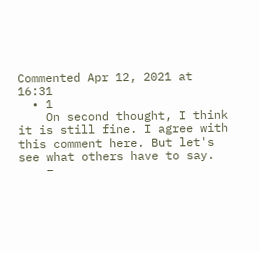Commented Apr 12, 2021 at 16:31
  • 1
    On second thought, I think it is still fine. I agree with this comment here. But let's see what others have to say.
    –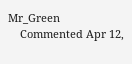Mr_Green
    Commented Apr 12,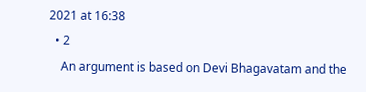2021 at 16:38
  • 2
    An argument is based on Devi Bhagavatam and the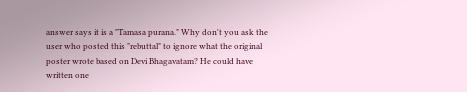answer says it is a "Tamasa purana." Why don't you ask the user who posted this "rebuttal" to ignore what the original poster wrote based on Devi Bhagavatam? He could have written one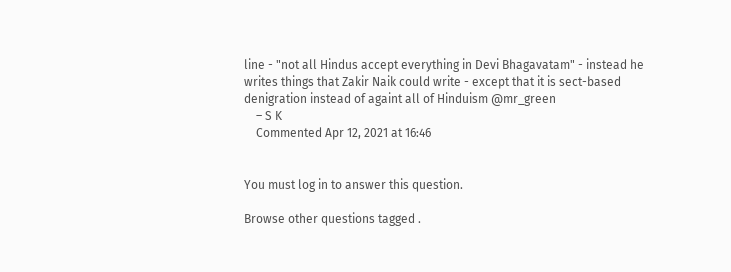line - "not all Hindus accept everything in Devi Bhagavatam" - instead he writes things that Zakir Naik could write - except that it is sect-based denigration instead of againt all of Hinduism @mr_green
    – S K
    Commented Apr 12, 2021 at 16:46


You must log in to answer this question.

Browse other questions tagged .